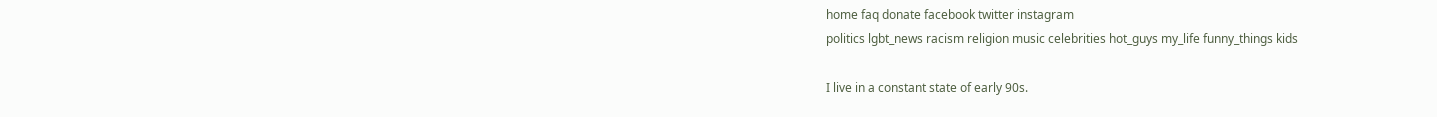home faq donate facebook twitter instagram
politics lgbt_news racism religion music celebrities hot_guys my_life funny_things kids

I live in a constant state of early 90s.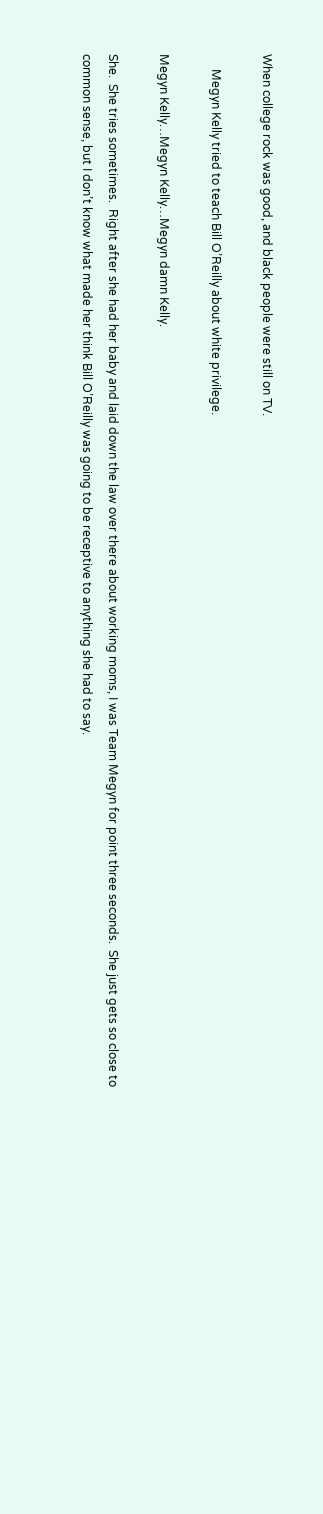When college rock was good, and black people were still on TV.

     Megyn Kelly tried to teach Bill O’Reilly about white privilege.

Megyn Kelly…Megyn Kelly…Megyn damn Kelly.

She.  She tries sometimes.  Right after she had her baby and laid down the law over there about working moms, I was Team Megyn for point three seconds.  She just gets so close to common sense, but I don’t know what made her think Bill O’Reilly was going to be receptive to anything she had to say.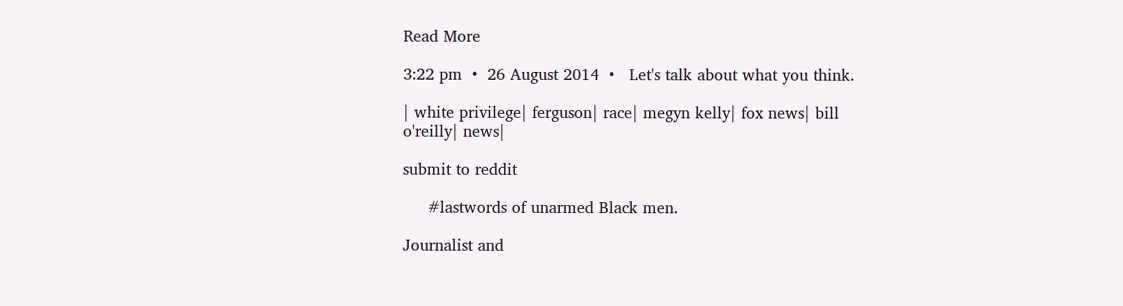Read More

3:22 pm  •  26 August 2014  •   Let's talk about what you think.

| white privilege| ferguson| race| megyn kelly| fox news| bill o'reilly| news|

submit to reddit

     #lastwords of unarmed Black men.

Journalist and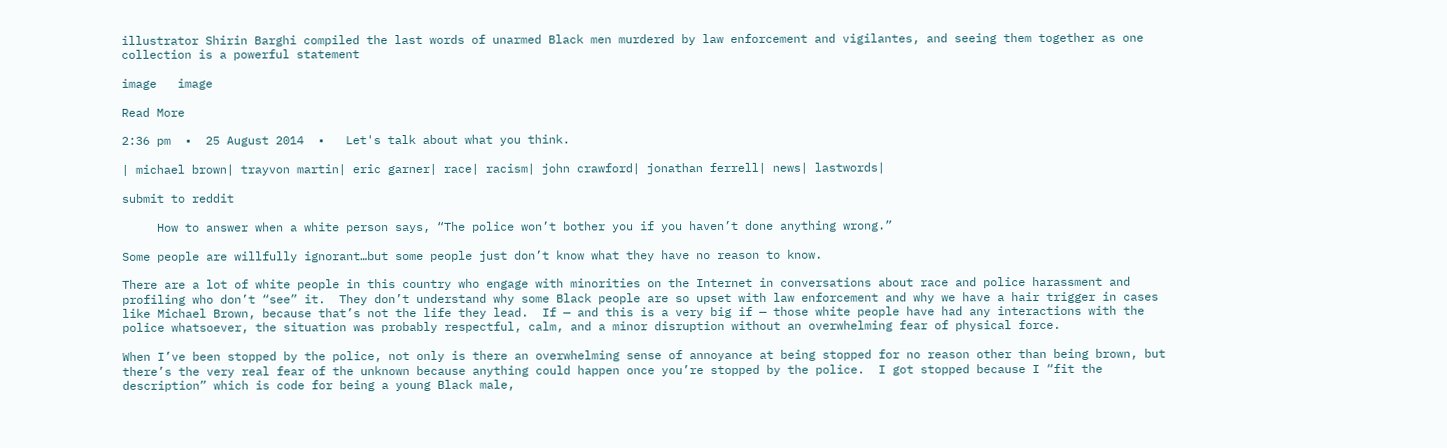illustrator Shirin Barghi compiled the last words of unarmed Black men murdered by law enforcement and vigilantes, and seeing them together as one collection is a powerful statement

image   image

Read More

2:36 pm  •  25 August 2014  •   Let's talk about what you think.

| michael brown| trayvon martin| eric garner| race| racism| john crawford| jonathan ferrell| news| lastwords|

submit to reddit

     How to answer when a white person says, “The police won’t bother you if you haven’t done anything wrong.”

Some people are willfully ignorant…but some people just don’t know what they have no reason to know.

There are a lot of white people in this country who engage with minorities on the Internet in conversations about race and police harassment and profiling who don’t “see” it.  They don’t understand why some Black people are so upset with law enforcement and why we have a hair trigger in cases like Michael Brown, because that’s not the life they lead.  If — and this is a very big if — those white people have had any interactions with the police whatsoever, the situation was probably respectful, calm, and a minor disruption without an overwhelming fear of physical force.

When I’ve been stopped by the police, not only is there an overwhelming sense of annoyance at being stopped for no reason other than being brown, but there’s the very real fear of the unknown because anything could happen once you’re stopped by the police.  I got stopped because I “fit the description” which is code for being a young Black male,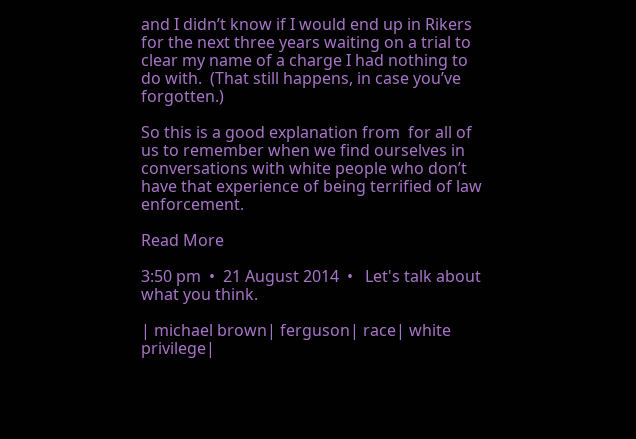and I didn’t know if I would end up in Rikers for the next three years waiting on a trial to clear my name of a charge I had nothing to do with.  (That still happens, in case you’ve forgotten.)

So this is a good explanation from  for all of us to remember when we find ourselves in conversations with white people who don’t have that experience of being terrified of law enforcement.

Read More

3:50 pm  •  21 August 2014  •   Let's talk about what you think.

| michael brown| ferguson| race| white privilege|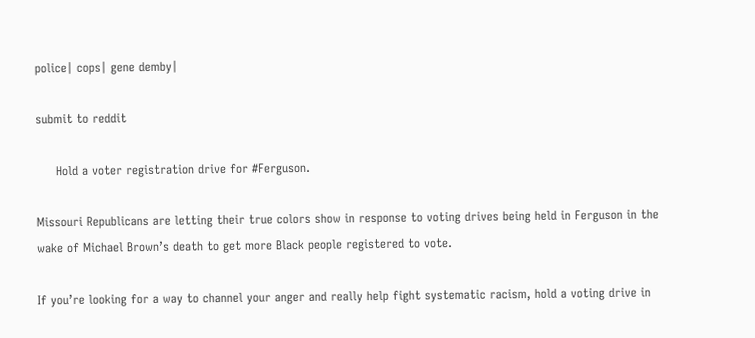police| cops| gene demby|

submit to reddit

     Hold a voter registration drive for #Ferguson.

Missouri Republicans are letting their true colors show in response to voting drives being held in Ferguson in the wake of Michael Brown’s death to get more Black people registered to vote.

If you’re looking for a way to channel your anger and really help fight systematic racism, hold a voting drive in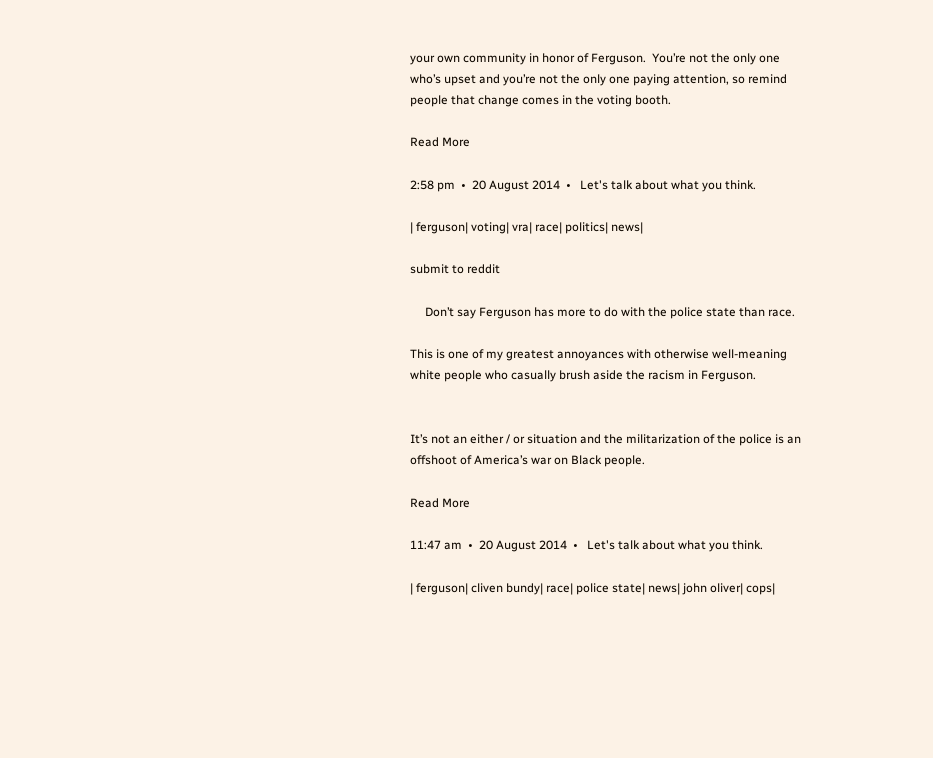your own community in honor of Ferguson.  You’re not the only one who’s upset and you’re not the only one paying attention, so remind people that change comes in the voting booth.

Read More

2:58 pm  •  20 August 2014  •   Let's talk about what you think.

| ferguson| voting| vra| race| politics| news|

submit to reddit

     Don’t say Ferguson has more to do with the police state than race.

This is one of my greatest annoyances with otherwise well-meaning white people who casually brush aside the racism in Ferguson.


It’s not an either / or situation and the militarization of the police is an offshoot of America’s war on Black people.

Read More

11:47 am  •  20 August 2014  •   Let's talk about what you think.

| ferguson| cliven bundy| race| police state| news| john oliver| cops|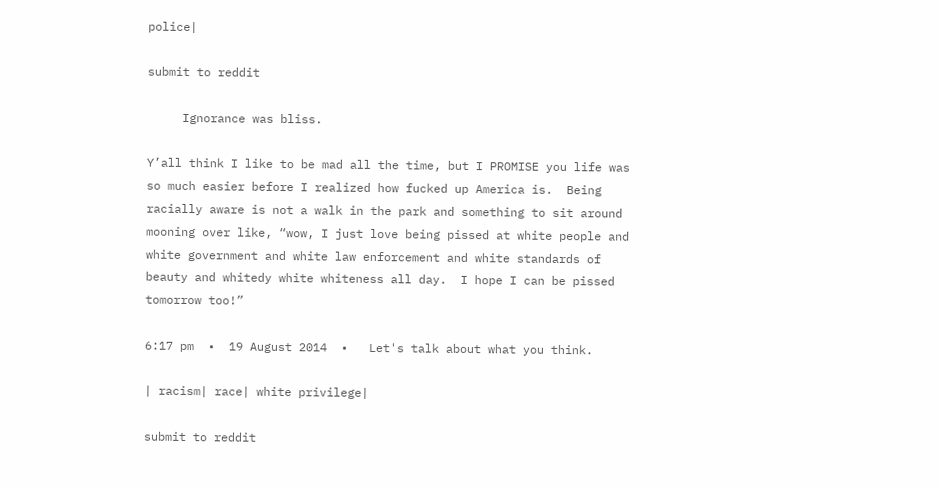police|

submit to reddit

     Ignorance was bliss.

Y’all think I like to be mad all the time, but I PROMISE you life was so much easier before I realized how fucked up America is.  Being racially aware is not a walk in the park and something to sit around mooning over like, “wow, I just love being pissed at white people and white government and white law enforcement and white standards of beauty and whitedy white whiteness all day.  I hope I can be pissed tomorrow too!”

6:17 pm  •  19 August 2014  •   Let's talk about what you think.

| racism| race| white privilege|

submit to reddit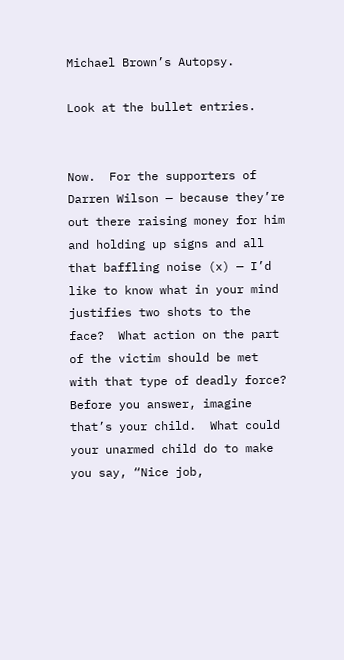Michael Brown’s Autopsy.

Look at the bullet entries.


Now.  For the supporters of Darren Wilson — because they’re out there raising money for him and holding up signs and all that baffling noise (x) — I’d like to know what in your mind justifies two shots to the face?  What action on the part of the victim should be met with that type of deadly force?  Before you answer, imagine that’s your child.  What could your unarmed child do to make you say, “Nice job,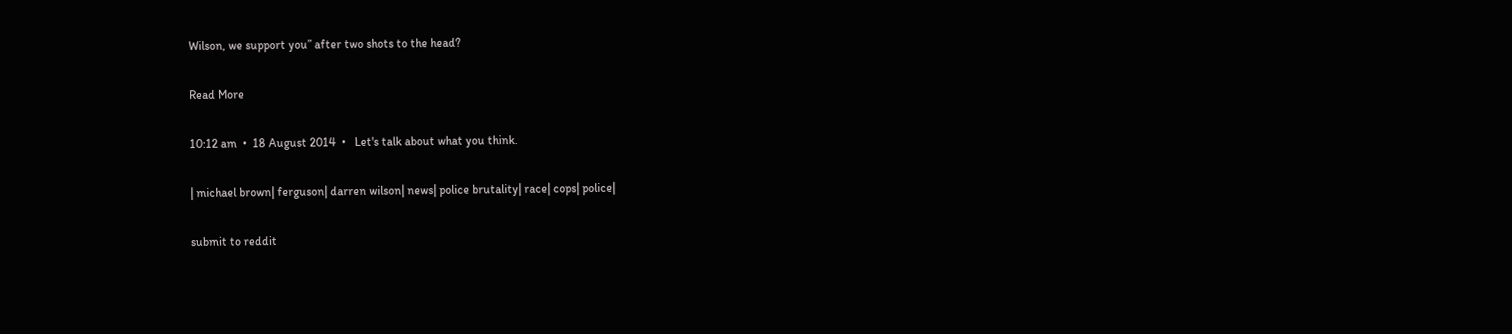Wilson, we support you” after two shots to the head?

Read More

10:12 am  •  18 August 2014  •   Let's talk about what you think.

| michael brown| ferguson| darren wilson| news| police brutality| race| cops| police|

submit to reddit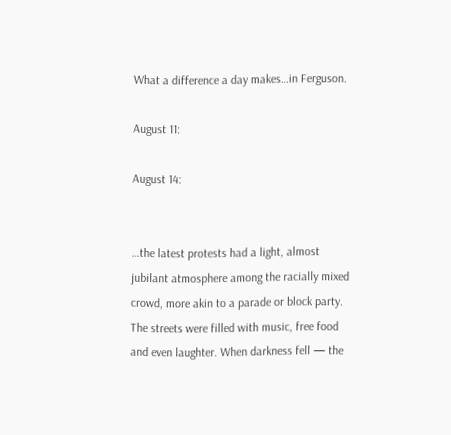What a difference a day makes…in Ferguson.

August 11:

August 14:


…the latest protests had a light, almost jubilant atmosphere among the racially mixed crowd, more akin to a parade or block party. The streets were filled with music, free food and even laughter. When darkness fell — the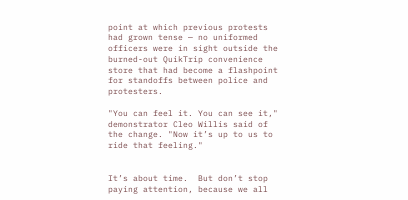point at which previous protests had grown tense — no uniformed officers were in sight outside the burned-out QuikTrip convenience store that had become a flashpoint for standoffs between police and protesters.

"You can feel it. You can see it," demonstrator Cleo Willis said of the change. "Now it’s up to us to ride that feeling."


It’s about time.  But don’t stop paying attention, because we all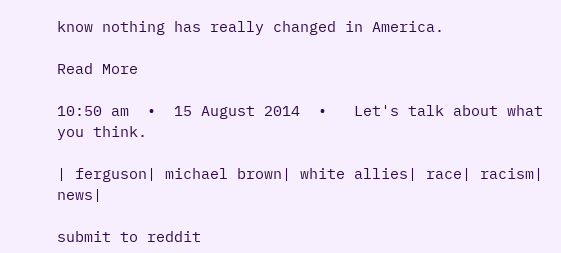know nothing has really changed in America.

Read More

10:50 am  •  15 August 2014  •   Let's talk about what you think.

| ferguson| michael brown| white allies| race| racism| news|

submit to reddit